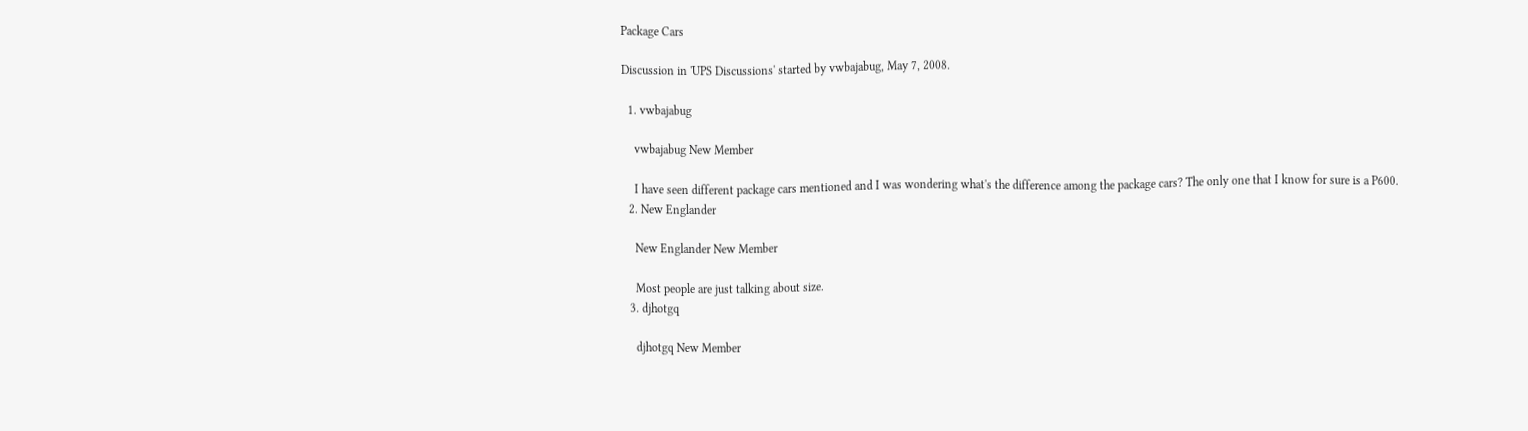Package Cars

Discussion in 'UPS Discussions' started by vwbajabug, May 7, 2008.

  1. vwbajabug

    vwbajabug New Member

    I have seen different package cars mentioned and I was wondering what's the difference among the package cars? The only one that I know for sure is a P600.
  2. New Englander

    New Englander New Member

    Most people are just talking about size.
  3. djhotgq

    djhotgq New Member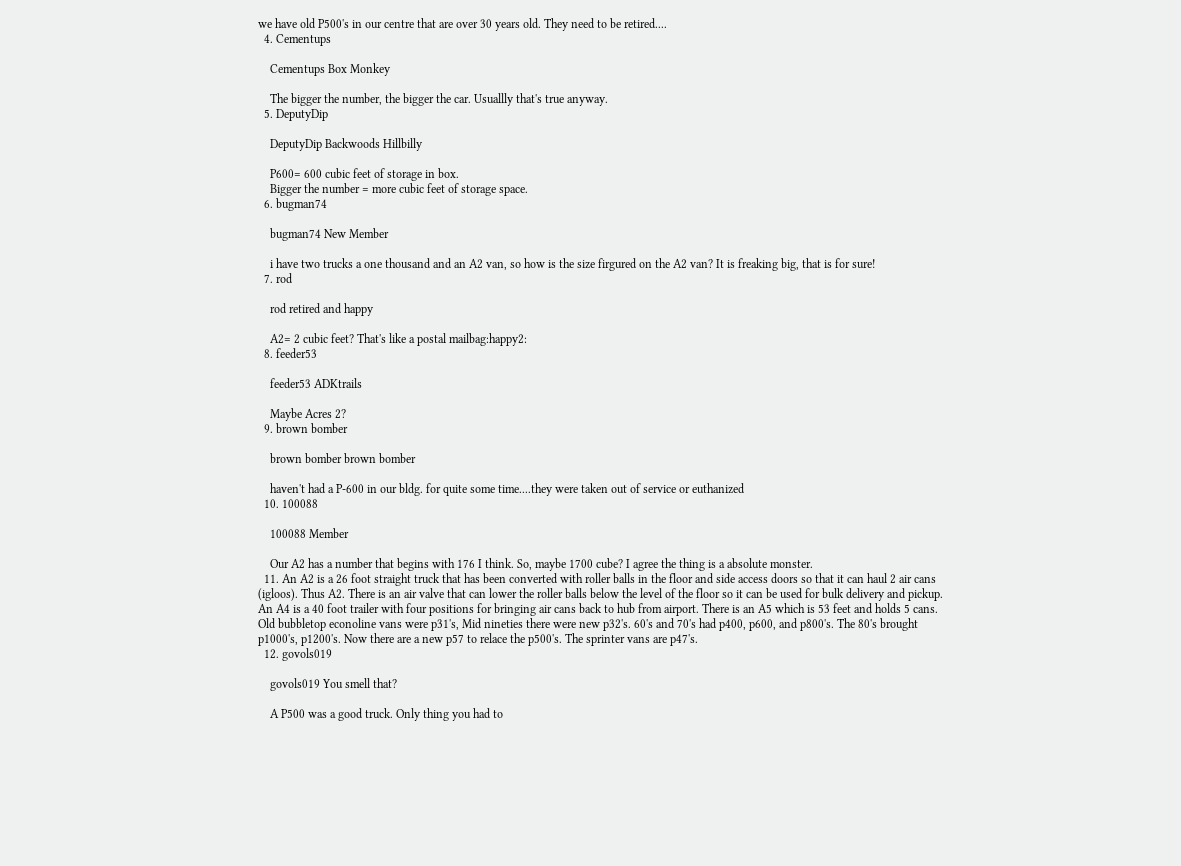we have old P500's in our centre that are over 30 years old. They need to be retired....
  4. Cementups

    Cementups Box Monkey

    The bigger the number, the bigger the car. Usuallly that's true anyway.
  5. DeputyDip

    DeputyDip Backwoods Hillbilly

    P600= 600 cubic feet of storage in box.
    Bigger the number = more cubic feet of storage space.
  6. bugman74

    bugman74 New Member

    i have two trucks a one thousand and an A2 van, so how is the size firgured on the A2 van? It is freaking big, that is for sure!
  7. rod

    rod retired and happy

    A2= 2 cubic feet? That's like a postal mailbag:happy2:
  8. feeder53

    feeder53 ADKtrails

    Maybe Acres 2?
  9. brown bomber

    brown bomber brown bomber

    haven't had a P-600 in our bldg. for quite some time....they were taken out of service or euthanized
  10. 100088

    100088 Member

    Our A2 has a number that begins with 176 I think. So, maybe 1700 cube? I agree the thing is a absolute monster.
  11. An A2 is a 26 foot straight truck that has been converted with roller balls in the floor and side access doors so that it can haul 2 air cans (igloos). Thus A2. There is an air valve that can lower the roller balls below the level of the floor so it can be used for bulk delivery and pickup. An A4 is a 40 foot trailer with four positions for bringing air cans back to hub from airport. There is an A5 which is 53 feet and holds 5 cans. Old bubbletop econoline vans were p31's, Mid nineties there were new p32's. 60's and 70's had p400, p600, and p800's. The 80's brought p1000's, p1200's. Now there are a new p57 to relace the p500's. The sprinter vans are p47's.
  12. govols019

    govols019 You smell that?

    A P500 was a good truck. Only thing you had to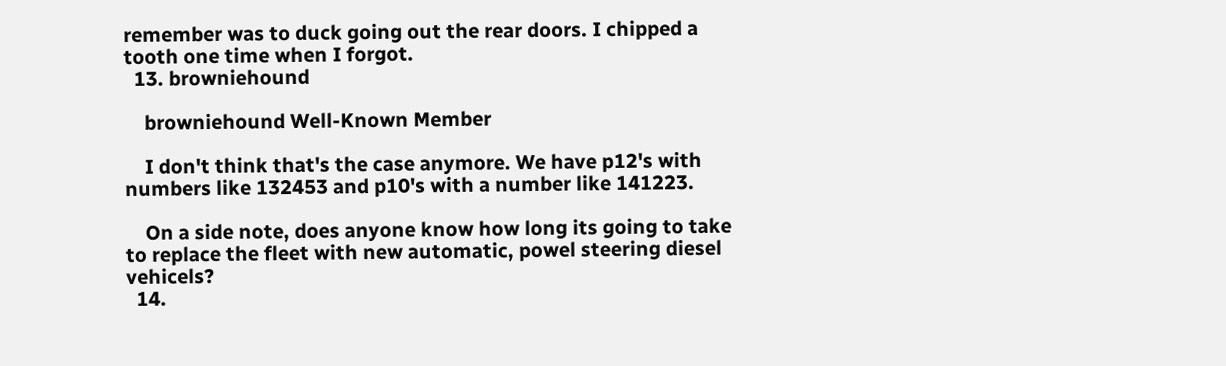remember was to duck going out the rear doors. I chipped a tooth one time when I forgot.
  13. browniehound

    browniehound Well-Known Member

    I don't think that's the case anymore. We have p12's with numbers like 132453 and p10's with a number like 141223.

    On a side note, does anyone know how long its going to take to replace the fleet with new automatic, powel steering diesel vehicels?
  14.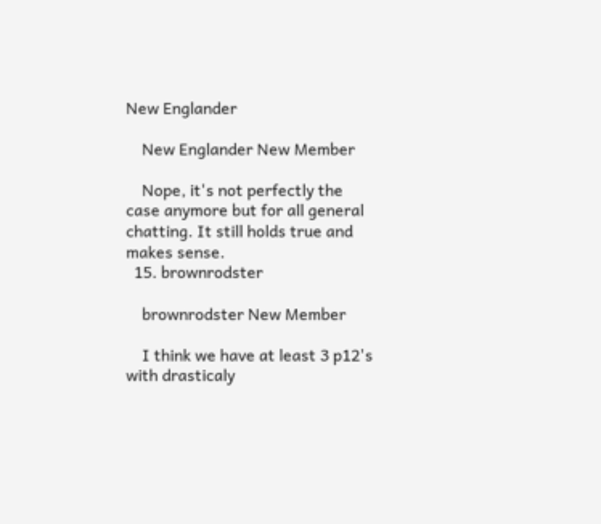New Englander

    New Englander New Member

    Nope, it's not perfectly the case anymore but for all general chatting. It still holds true and makes sense.
  15. brownrodster

    brownrodster New Member

    I think we have at least 3 p12's with drasticaly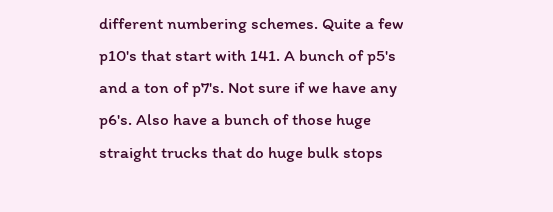different numbering schemes. Quite a few p10's that start with 141. A bunch of p5's and a ton of p7's. Not sure if we have any p6's. Also have a bunch of those huge straight trucks that do huge bulk stops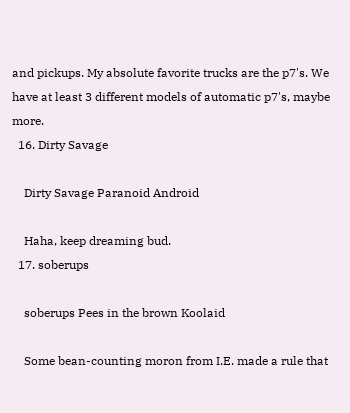and pickups. My absolute favorite trucks are the p7's. We have at least 3 different models of automatic p7's, maybe more.
  16. Dirty Savage

    Dirty Savage Paranoid Android

    Haha, keep dreaming bud.
  17. soberups

    soberups Pees in the brown Koolaid

    Some bean-counting moron from I.E. made a rule that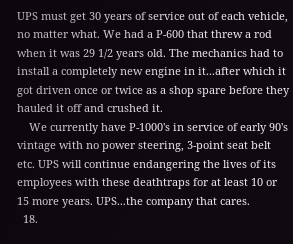UPS must get 30 years of service out of each vehicle, no matter what. We had a P-600 that threw a rod when it was 29 1/2 years old. The mechanics had to install a completely new engine in it...after which it got driven once or twice as a shop spare before they hauled it off and crushed it.
    We currently have P-1000's in service of early 90's vintage with no power steering, 3-point seat belt etc. UPS will continue endangering the lives of its employees with these deathtraps for at least 10 or 15 more years. UPS...the company that cares.
  18.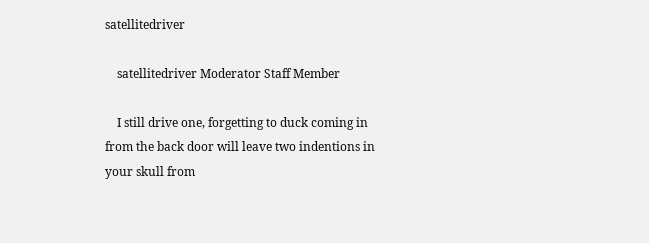satellitedriver

    satellitedriver Moderator Staff Member

    I still drive one, forgetting to duck coming in from the back door will leave two indentions in your skull from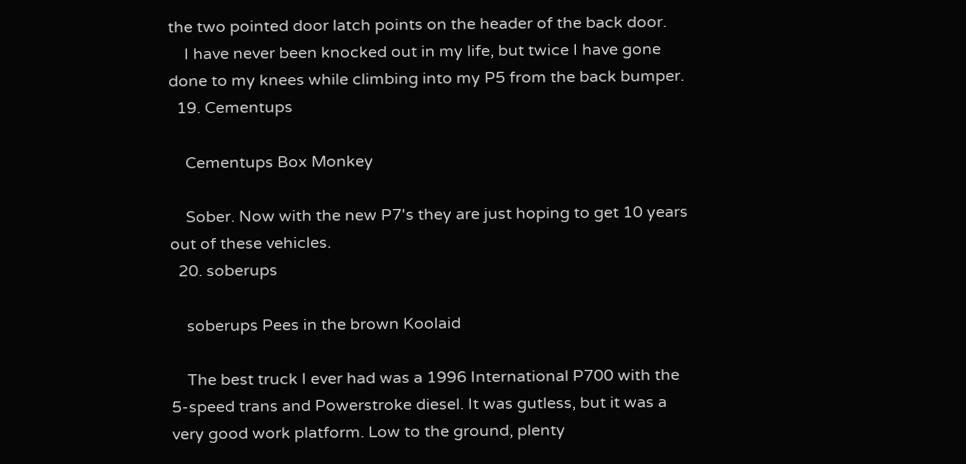the two pointed door latch points on the header of the back door.
    I have never been knocked out in my life, but twice I have gone done to my knees while climbing into my P5 from the back bumper.
  19. Cementups

    Cementups Box Monkey

    Sober. Now with the new P7's they are just hoping to get 10 years out of these vehicles.
  20. soberups

    soberups Pees in the brown Koolaid

    The best truck I ever had was a 1996 International P700 with the 5-speed trans and Powerstroke diesel. It was gutless, but it was a very good work platform. Low to the ground, plenty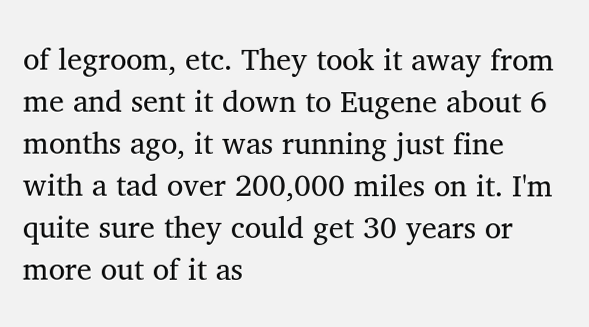of legroom, etc. They took it away from me and sent it down to Eugene about 6 months ago, it was running just fine with a tad over 200,000 miles on it. I'm quite sure they could get 30 years or more out of it as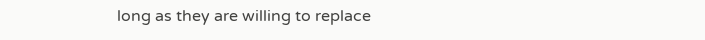long as they are willing to replace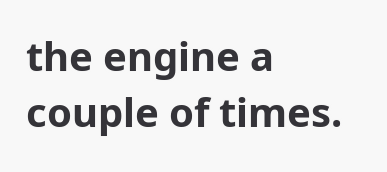the engine a couple of times.